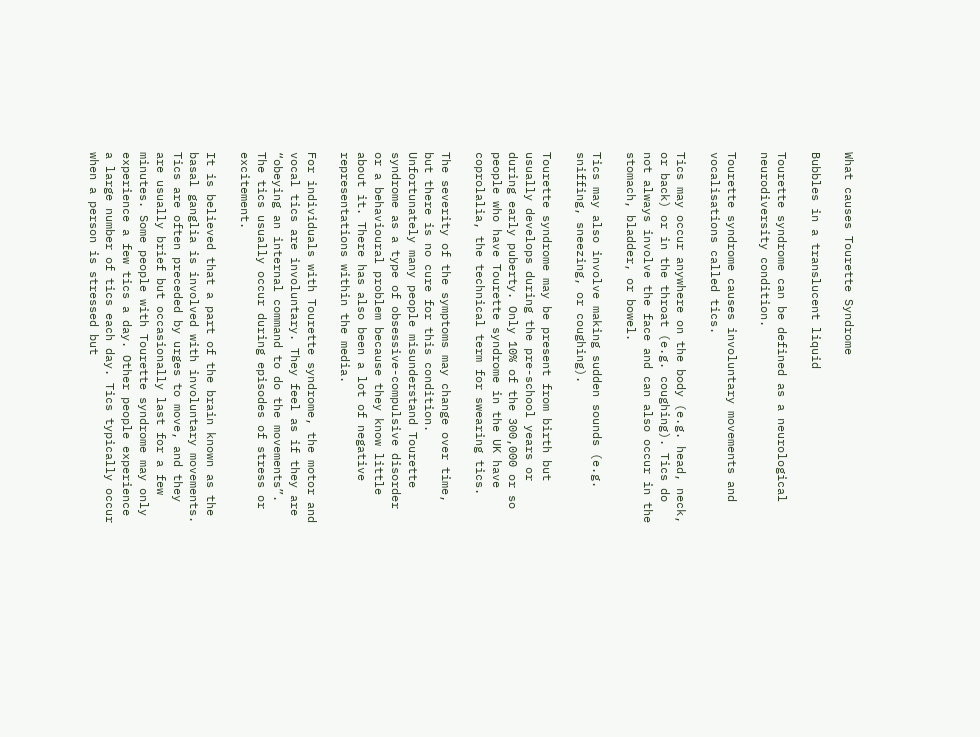What causes Tourette Syndrome

Bubbles in a translucent liquid

Tourette syndrome can be defined as a neurological neurodiversity condition.

Tourette syndrome causes involuntary movements and vocalisations called tics.

Tics may occur anywhere on the body (e.g. head, neck, or back) or in the throat (e.g. coughing). Tics do not always involve the face and can also occur in the stomach, bladder, or bowel.

Tics may also involve making sudden sounds (e.g. sniffing, sneezing, or coughing).

Tourette syndrome may be present from birth but usually develops during the pre-school years or during early puberty. Only 10% of the 300,000 or so people who have Tourette syndrome in the UK have coprolalia, the technical term for swearing tics.

The severity of the symptoms may change over time, but there is no cure for this condition. Unfortunately many people misunderstand Tourette syndrome as a type of obsessive-compulsive disorder or a behavioural problem because they know little about it. There has also been a lot of negative representations within the media.

For individuals with Tourette syndrome, the motor and vocal tics are involuntary. They feel as if they are “obeying an internal command to do the movements”. The tics usually occur during episodes of stress or excitement.

It is believed that a part of the brain known as the basal ganglia is involved with involuntary movements. Tics are often preceded by urges to move, and they are usually brief but occasionally last for a few minutes. Some people with Tourette syndrome may only experience a few tics a day. Other people experience a large number of tics each day. Tics typically occur when a person is stressed but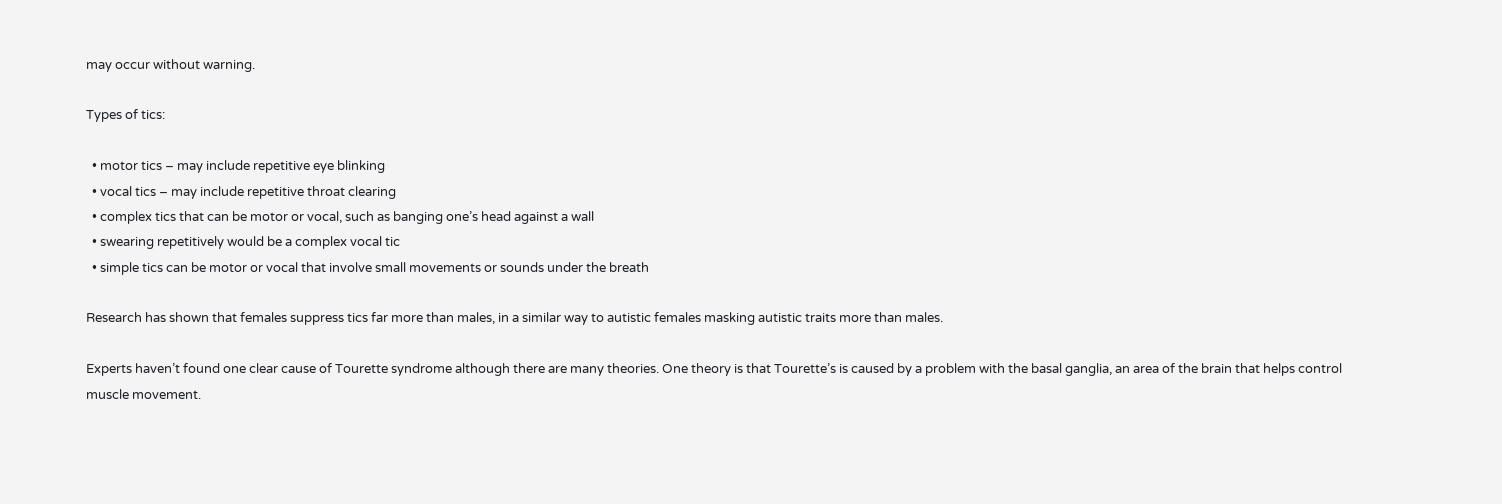may occur without warning.

Types of tics:

  • motor tics – may include repetitive eye blinking
  • vocal tics – may include repetitive throat clearing
  • complex tics that can be motor or vocal, such as banging one’s head against a wall
  • swearing repetitively would be a complex vocal tic
  • simple tics can be motor or vocal that involve small movements or sounds under the breath

Research has shown that females suppress tics far more than males, in a similar way to autistic females masking autistic traits more than males.

Experts haven’t found one clear cause of Tourette syndrome although there are many theories. One theory is that Tourette’s is caused by a problem with the basal ganglia, an area of the brain that helps control muscle movement.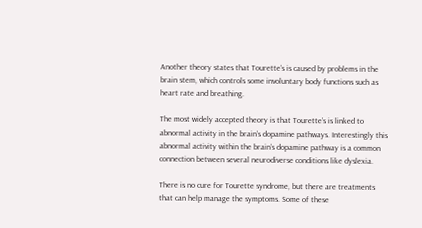Another theory states that Tourette’s is caused by problems in the brain stem, which controls some involuntary body functions such as heart rate and breathing.

The most widely accepted theory is that Tourette’s is linked to abnormal activity in the brain’s dopamine pathways. Interestingly this abnormal activity within the brain’s dopamine pathway is a common connection between several neurodiverse conditions like dyslexia.

There is no cure for Tourette syndrome, but there are treatments that can help manage the symptoms. Some of these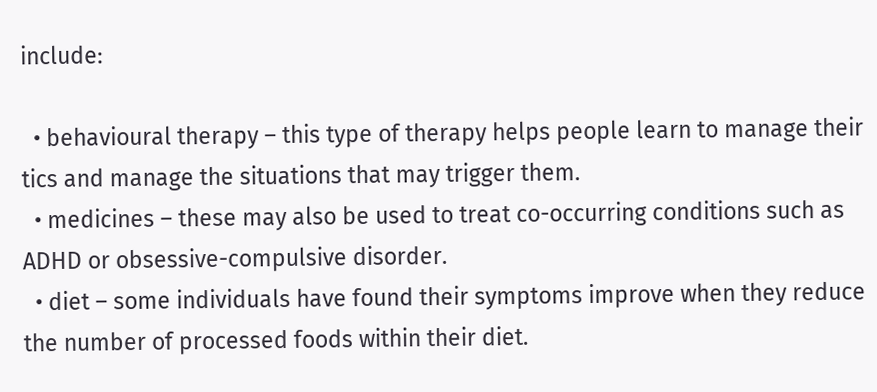include:

  • behavioural therapy – this type of therapy helps people learn to manage their tics and manage the situations that may trigger them.
  • medicines – these may also be used to treat co-occurring conditions such as ADHD or obsessive-compulsive disorder.
  • diet – some individuals have found their symptoms improve when they reduce the number of processed foods within their diet.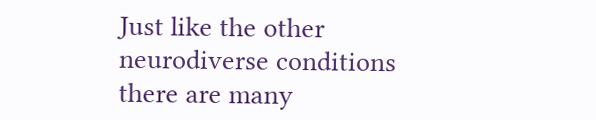Just like the other neurodiverse conditions there are many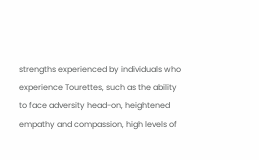strengths experienced by individuals who experience Tourettes, such as the ability to face adversity head-on, heightened empathy and compassion, high levels of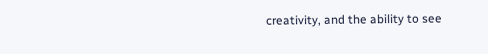creativity, and the ability to see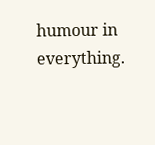humour in everything.